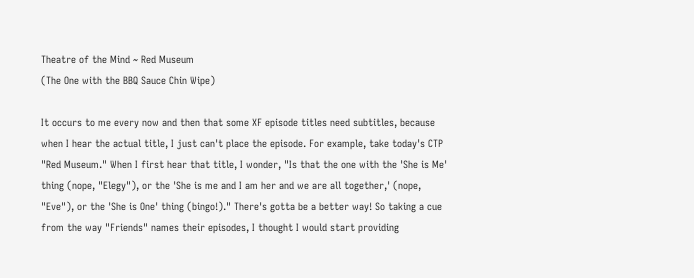Theatre of the Mind ~ Red Museum
(The One with the BBQ Sauce Chin Wipe)

It occurs to me every now and then that some XF episode titles need subtitles, because when I hear the actual title, I just can't place the episode. For example, take today's CTP "Red Museum." When I first hear that title, I wonder, "Is that the one with the 'She is Me' thing (nope, "Elegy"), or the 'She is me and I am her and we are all together,' (nope, "Eve"), or the 'She is One' thing (bingo!)." There's gotta be a better way! So taking a cue from the way "Friends" names their episodes, I thought I would start providing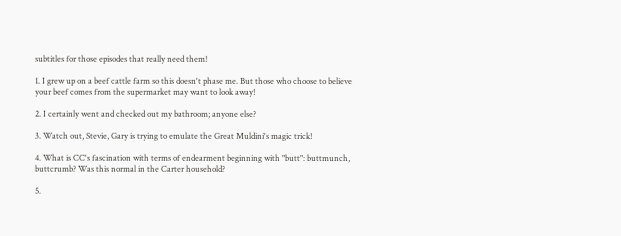subtitles for those episodes that really need them!

1. I grew up on a beef cattle farm so this doesn't phase me. But those who choose to believe your beef comes from the supermarket may want to look away!

2. I certainly went and checked out my bathroom; anyone else?

3. Watch out, Stevie, Gary is trying to emulate the Great Muldini's magic trick!

4. What is CC's fascination with terms of endearment beginning with "butt": buttmunch, buttcrumb? Was this normal in the Carter household?

5.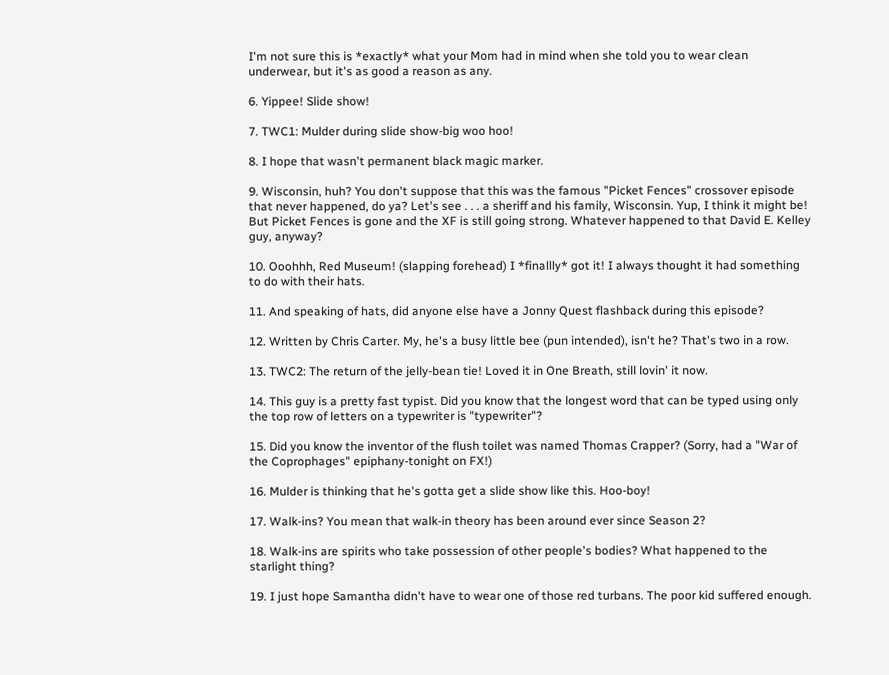I'm not sure this is *exactly* what your Mom had in mind when she told you to wear clean underwear, but it's as good a reason as any.

6. Yippee! Slide show!

7. TWC1: Mulder during slide show-big woo hoo!

8. I hope that wasn't permanent black magic marker.

9. Wisconsin, huh? You don't suppose that this was the famous "Picket Fences" crossover episode that never happened, do ya? Let's see . . . a sheriff and his family, Wisconsin. Yup, I think it might be! But Picket Fences is gone and the XF is still going strong. Whatever happened to that David E. Kelley guy, anyway?

10. Ooohhh, Red Museum! (slapping forehead) I *finallly* got it! I always thought it had something to do with their hats.

11. And speaking of hats, did anyone else have a Jonny Quest flashback during this episode?

12. Written by Chris Carter. My, he's a busy little bee (pun intended), isn't he? That's two in a row.

13. TWC2: The return of the jelly-bean tie! Loved it in One Breath, still lovin' it now.

14. This guy is a pretty fast typist. Did you know that the longest word that can be typed using only the top row of letters on a typewriter is "typewriter"?

15. Did you know the inventor of the flush toilet was named Thomas Crapper? (Sorry, had a "War of the Coprophages" epiphany-tonight on FX!)

16. Mulder is thinking that he's gotta get a slide show like this. Hoo-boy!

17. Walk-ins? You mean that walk-in theory has been around ever since Season 2?

18. Walk-ins are spirits who take possession of other people's bodies? What happened to the starlight thing?

19. I just hope Samantha didn't have to wear one of those red turbans. The poor kid suffered enough.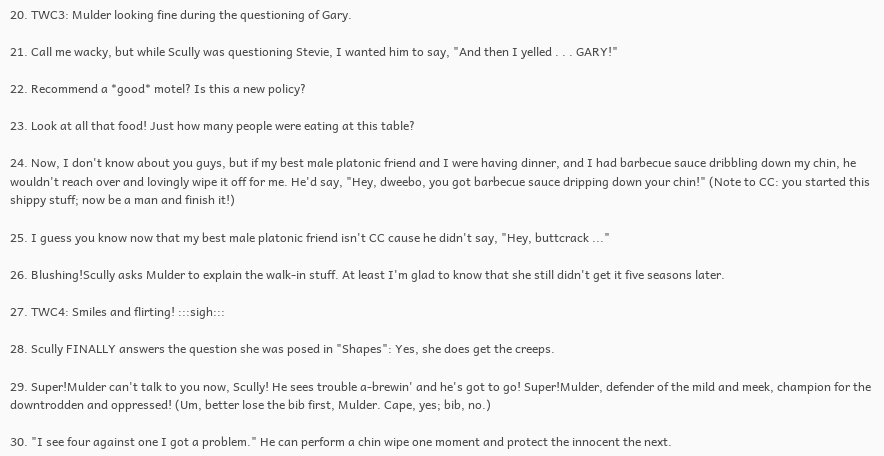20. TWC3: Mulder looking fine during the questioning of Gary.

21. Call me wacky, but while Scully was questioning Stevie, I wanted him to say, "And then I yelled . . . GARY!"

22. Recommend a *good* motel? Is this a new policy?

23. Look at all that food! Just how many people were eating at this table?

24. Now, I don't know about you guys, but if my best male platonic friend and I were having dinner, and I had barbecue sauce dribbling down my chin, he wouldn't reach over and lovingly wipe it off for me. He'd say, "Hey, dweebo, you got barbecue sauce dripping down your chin!" (Note to CC: you started this shippy stuff; now be a man and finish it!)

25. I guess you know now that my best male platonic friend isn't CC cause he didn't say, "Hey, buttcrack ..."

26. Blushing!Scully asks Mulder to explain the walk-in stuff. At least I'm glad to know that she still didn't get it five seasons later.

27. TWC4: Smiles and flirting! :::sigh:::

28. Scully FINALLY answers the question she was posed in "Shapes": Yes, she does get the creeps.

29. Super!Mulder can't talk to you now, Scully! He sees trouble a-brewin' and he's got to go! Super!Mulder, defender of the mild and meek, champion for the downtrodden and oppressed! (Um, better lose the bib first, Mulder. Cape, yes; bib, no.)

30. "I see four against one I got a problem." He can perform a chin wipe one moment and protect the innocent the next.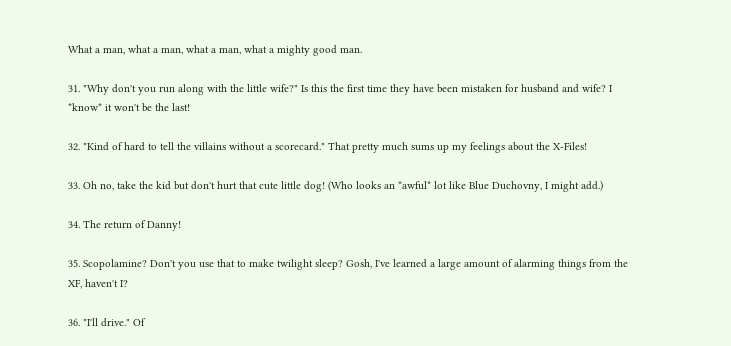What a man, what a man, what a man, what a mighty good man.

31. "Why don't you run along with the little wife?" Is this the first time they have been mistaken for husband and wife? I *know* it won't be the last!

32. "Kind of hard to tell the villains without a scorecard." That pretty much sums up my feelings about the X-Files!

33. Oh no, take the kid but don't hurt that cute little dog! (Who looks an *awful* lot like Blue Duchovny, I might add.)

34. The return of Danny!

35. Scopolamine? Don't you use that to make twilight sleep? Gosh, I've learned a large amount of alarming things from the XF, haven't I?

36. "I'll drive." Of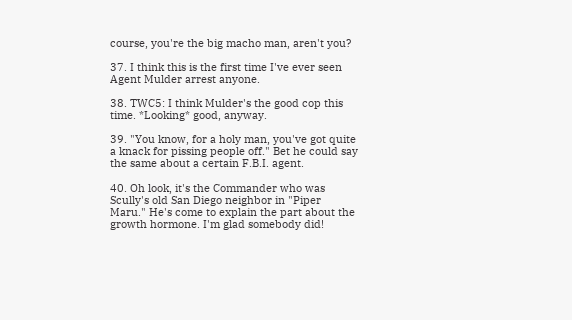course, you're the big macho man, aren't you?

37. I think this is the first time I've ever seen Agent Mulder arrest anyone.

38. TWC5: I think Mulder's the good cop this time. *Looking* good, anyway.

39. "You know, for a holy man, you've got quite a knack for pissing people off." Bet he could say the same about a certain F.B.I. agent.

40. Oh look, it's the Commander who was Scully's old San Diego neighbor in "Piper Maru." He's come to explain the part about the growth hormone. I'm glad somebody did!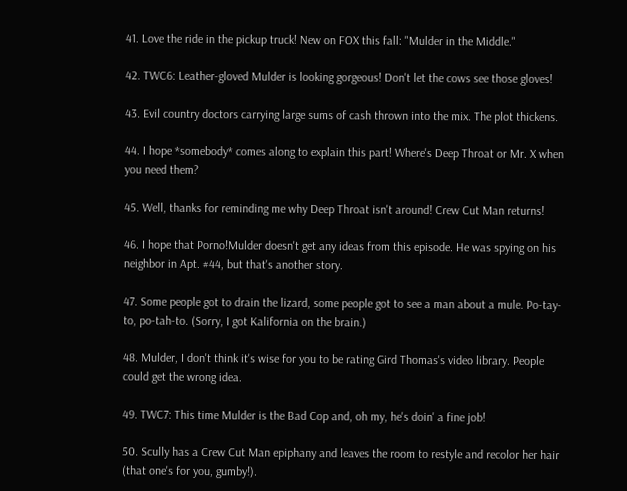41. Love the ride in the pickup truck! New on FOX this fall: "Mulder in the Middle."

42. TWC6: Leather-gloved Mulder is looking gorgeous! Don't let the cows see those gloves!

43. Evil country doctors carrying large sums of cash thrown into the mix. The plot thickens.

44. I hope *somebody* comes along to explain this part! Where's Deep Throat or Mr. X when you need them?

45. Well, thanks for reminding me why Deep Throat isn't around! Crew Cut Man returns!

46. I hope that Porno!Mulder doesn't get any ideas from this episode. He was spying on his neighbor in Apt. #44, but that's another story.

47. Some people got to drain the lizard, some people got to see a man about a mule. Po-tay-to, po-tah-to. (Sorry, I got Kalifornia on the brain.)

48. Mulder, I don't think it's wise for you to be rating Gird Thomas's video library. People could get the wrong idea.

49. TWC7: This time Mulder is the Bad Cop and, oh my, he's doin' a fine job!

50. Scully has a Crew Cut Man epiphany and leaves the room to restyle and recolor her hair (that one's for you, gumby!).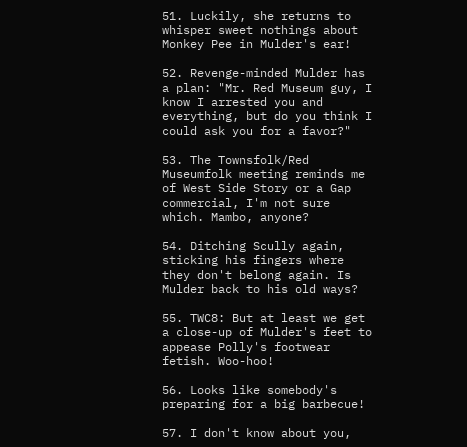51. Luckily, she returns to whisper sweet nothings about Monkey Pee in Mulder's ear!

52. Revenge-minded Mulder has a plan: "Mr. Red Museum guy, I know I arrested you and everything, but do you think I could ask you for a favor?"

53. The Townsfolk/Red Museumfolk meeting reminds me of West Side Story or a Gap commercial, I'm not sure which. Mambo, anyone?

54. Ditching Scully again, sticking his fingers where they don't belong again. Is Mulder back to his old ways?

55. TWC8: But at least we get a close-up of Mulder's feet to appease Polly's footwear fetish. Woo-hoo!

56. Looks like somebody's preparing for a big barbecue!

57. I don't know about you,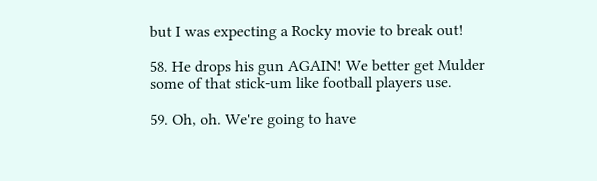but I was expecting a Rocky movie to break out!

58. He drops his gun AGAIN! We better get Mulder some of that stick-um like football players use.

59. Oh, oh. We're going to have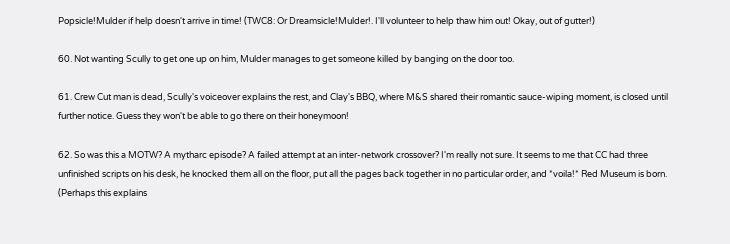Popsicle!Mulder if help doesn't arrive in time! (TWC8: Or Dreamsicle!Mulder!. I'll volunteer to help thaw him out! Okay, out of gutter!)

60. Not wanting Scully to get one up on him, Mulder manages to get someone killed by banging on the door too.

61. Crew Cut man is dead, Scully's voiceover explains the rest, and Clay's BBQ, where M&S shared their romantic sauce-wiping moment, is closed until further notice. Guess they won't be able to go there on their honeymoon!

62. So was this a MOTW? A mytharc episode? A failed attempt at an inter-network crossover? I'm really not sure. It seems to me that CC had three unfinished scripts on his desk, he knocked them all on the floor, put all the pages back together in no particular order, and *voila!* Red Museum is born. (Perhaps this explains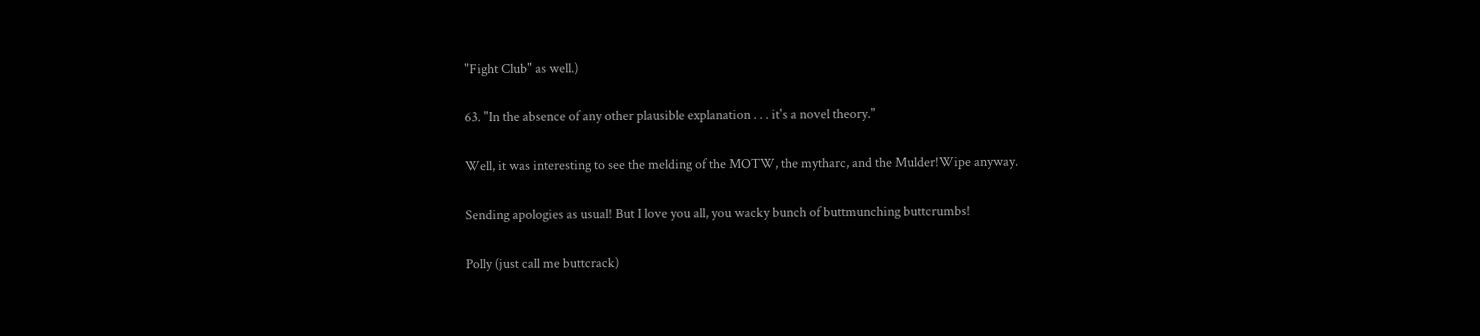"Fight Club" as well.)

63. "In the absence of any other plausible explanation . . . it's a novel theory."

Well, it was interesting to see the melding of the MOTW, the mytharc, and the Mulder!Wipe anyway.

Sending apologies as usual! But I love you all, you wacky bunch of buttmunching buttcrumbs!

Polly (just call me buttcrack)